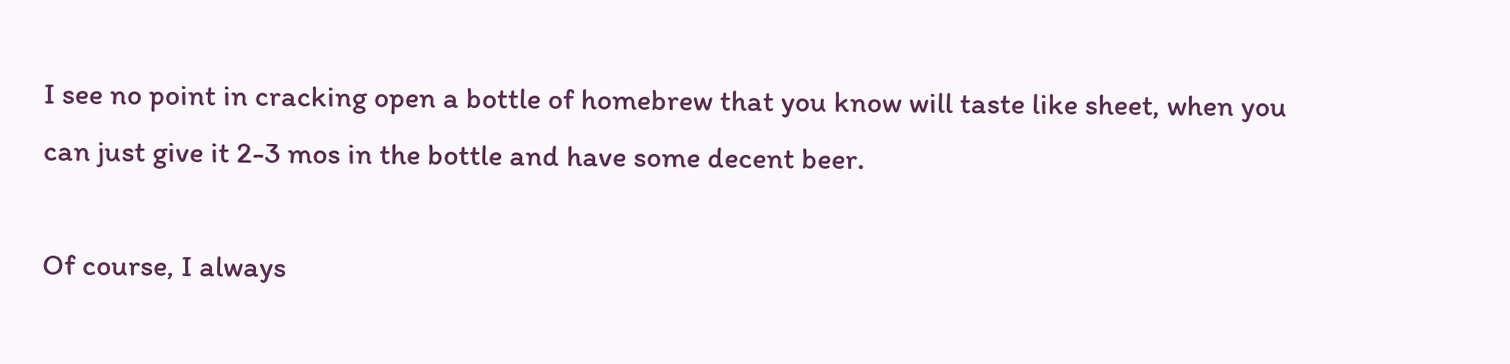I see no point in cracking open a bottle of homebrew that you know will taste like sheet, when you can just give it 2-3 mos in the bottle and have some decent beer.

Of course, I always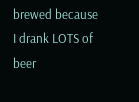brewed because I drank LOTS of beer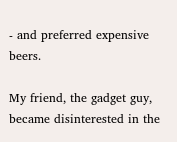- and preferred expensive beers.

My friend, the gadget guy, became disinterested in the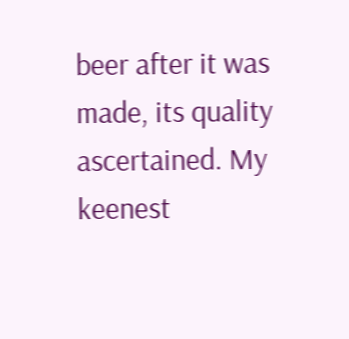beer after it was made, its quality ascertained. My keenest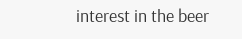interest in the beer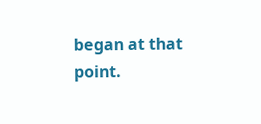began at that point.